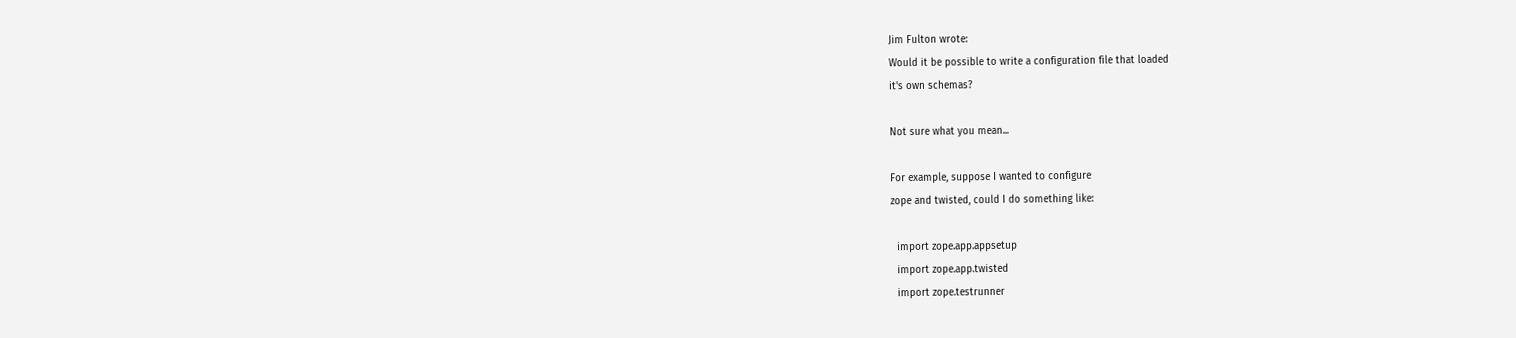Jim Fulton wrote:
Would it be possible to write a configuration file that loaded
it's own schemas?

Not sure what you mean...

For example, suppose I wanted to configure
zope and twisted, could I do something like:

  import zope.app.appsetup
  import zope.app.twisted
  import zope.testrunner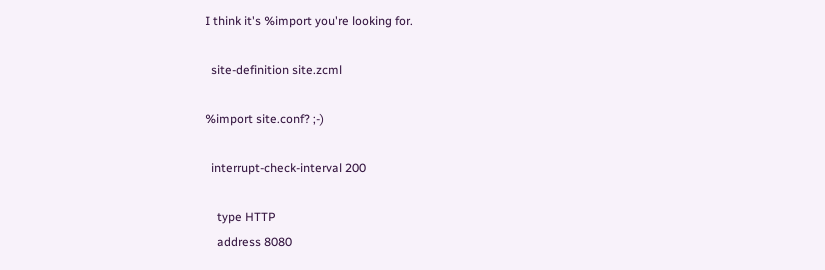I think it's %import you're looking for.

  site-definition site.zcml

%import site.conf? ;-)

  interrupt-check-interval 200

    type HTTP
    address 8080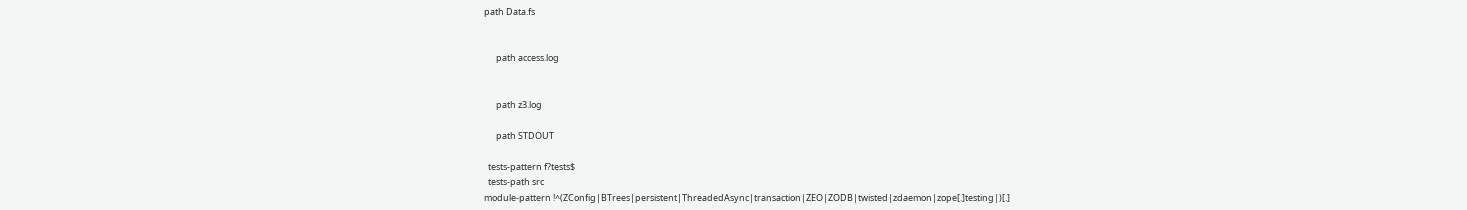path Data.fs


      path access.log


      path z3.log

      path STDOUT

  tests-pattern f?tests$
  tests-path src
module-pattern !^(ZConfig|BTrees|persistent|ThreadedAsync|transaction|ZEO|ZODB|twisted|zdaemon|zope[.]testing|)[.]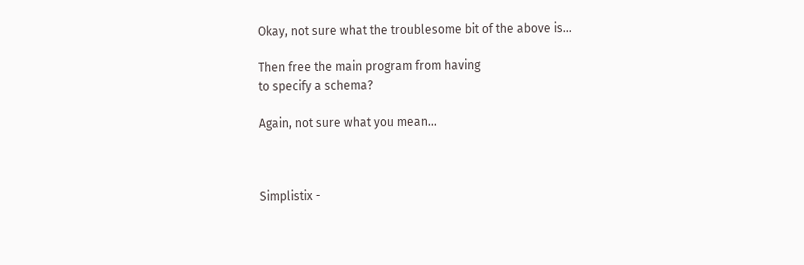Okay, not sure what the troublesome bit of the above is...

Then free the main program from having
to specify a schema?

Again, not sure what you mean...



Simplistix -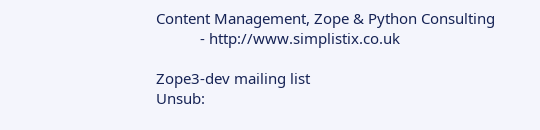Content Management, Zope & Python Consulting
           - http://www.simplistix.co.uk

Zope3-dev mailing list
Unsub: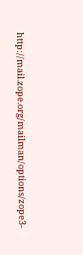http://mail.zope.org/mailman/options/zope3-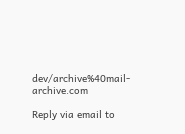dev/archive%40mail-archive.com

Reply via email to